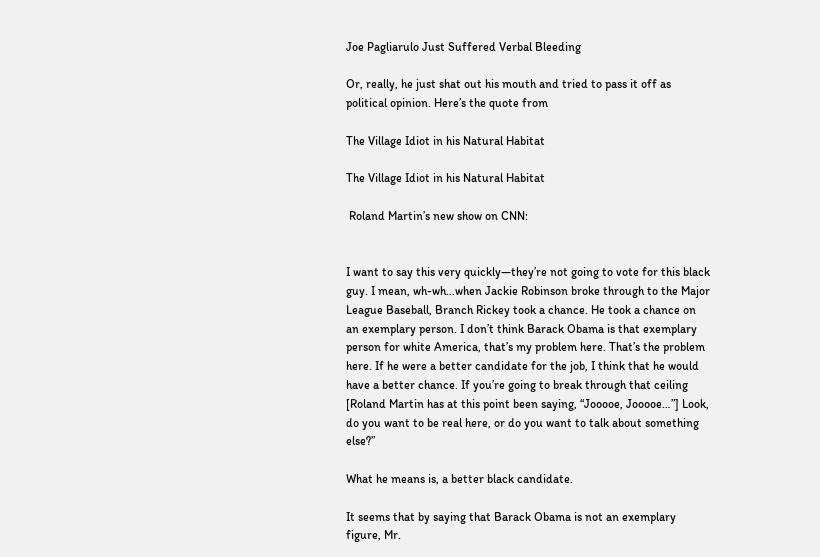Joe Pagliarulo Just Suffered Verbal Bleeding

Or, really, he just shat out his mouth and tried to pass it off as political opinion. Here’s the quote from

The Village Idiot in his Natural Habitat

The Village Idiot in his Natural Habitat

 Roland Martin’s new show on CNN:


I want to say this very quickly—they’re not going to vote for this black guy. I mean, wh-wh…when Jackie Robinson broke through to the Major League Baseball, Branch Rickey took a chance. He took a chance on an exemplary person. I don’t think Barack Obama is that exemplary person for white America, that’s my problem here. That’s the problem here. If he were a better candidate for the job, I think that he would have a better chance. If you’re going to break through that ceiling [Roland Martin has at this point been saying, “Jooooe, Jooooe…”] Look, do you want to be real here, or do you want to talk about something else?”

What he means is, a better black candidate.

It seems that by saying that Barack Obama is not an exemplary figure, Mr.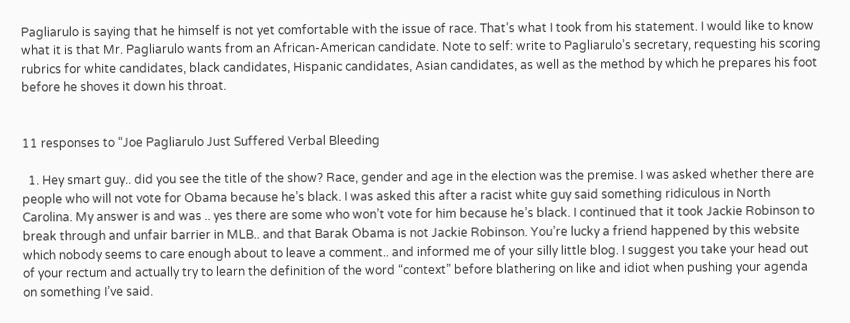Pagliarulo is saying that he himself is not yet comfortable with the issue of race. That’s what I took from his statement. I would like to know what it is that Mr. Pagliarulo wants from an African-American candidate. Note to self: write to Pagliarulo’s secretary, requesting his scoring rubrics for white candidates, black candidates, Hispanic candidates, Asian candidates, as well as the method by which he prepares his foot before he shoves it down his throat.


11 responses to “Joe Pagliarulo Just Suffered Verbal Bleeding

  1. Hey smart guy.. did you see the title of the show? Race, gender and age in the election was the premise. I was asked whether there are people who will not vote for Obama because he’s black. I was asked this after a racist white guy said something ridiculous in North Carolina. My answer is and was .. yes there are some who won’t vote for him because he’s black. I continued that it took Jackie Robinson to break through and unfair barrier in MLB.. and that Barak Obama is not Jackie Robinson. You’re lucky a friend happened by this website which nobody seems to care enough about to leave a comment.. and informed me of your silly little blog. I suggest you take your head out of your rectum and actually try to learn the definition of the word “context” before blathering on like and idiot when pushing your agenda on something I’ve said.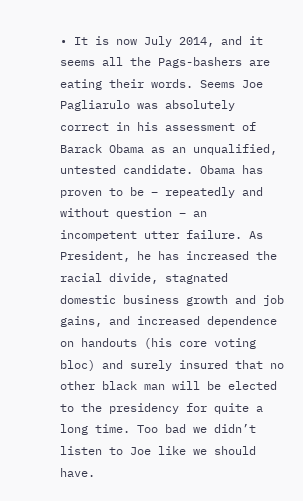• It is now July 2014, and it seems all the Pags-bashers are eating their words. Seems Joe Pagliarulo was absolutely correct in his assessment of Barack Obama as an unqualified, untested candidate. Obama has proven to be – repeatedly and without question – an incompetent utter failure. As President, he has increased the racial divide, stagnated domestic business growth and job gains, and increased dependence on handouts (his core voting bloc) and surely insured that no other black man will be elected to the presidency for quite a long time. Too bad we didn’t listen to Joe like we should have.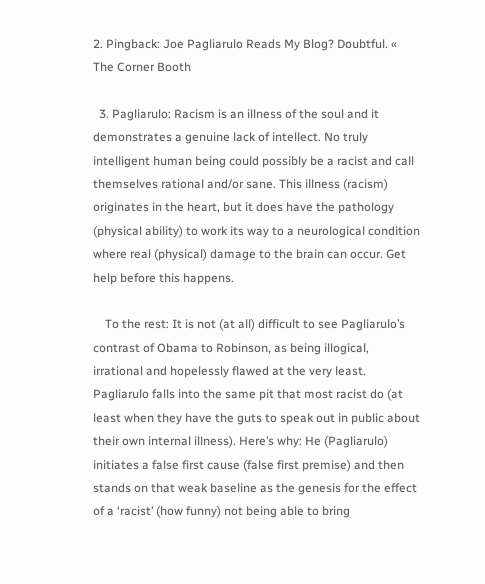2. Pingback: Joe Pagliarulo Reads My Blog? Doubtful. « The Corner Booth

  3. Pagliarulo: Racism is an illness of the soul and it demonstrates a genuine lack of intellect. No truly intelligent human being could possibly be a racist and call themselves rational and/or sane. This illness (racism) originates in the heart, but it does have the pathology (physical ability) to work its way to a neurological condition where real (physical) damage to the brain can occur. Get help before this happens.

    To the rest: It is not (at all) difficult to see Pagliarulo’s contrast of Obama to Robinson, as being illogical, irrational and hopelessly flawed at the very least. Pagliarulo falls into the same pit that most racist do (at least when they have the guts to speak out in public about their own internal illness). Here’s why: He (Pagliarulo) initiates a false first cause (false first premise) and then stands on that weak baseline as the genesis for the effect of a ‘racist’ (how funny) not being able to bring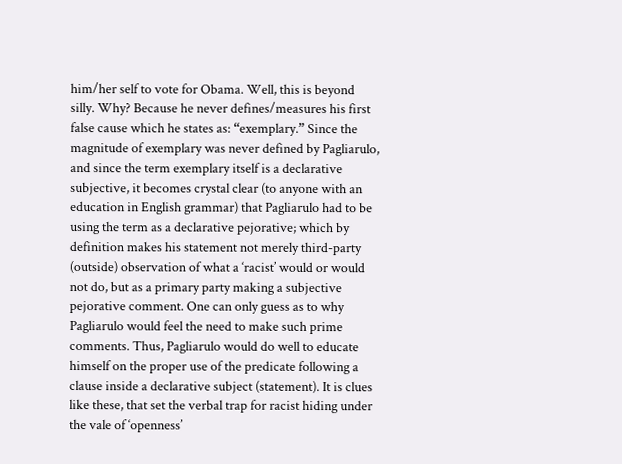him/her self to vote for Obama. Well, this is beyond silly. Why? Because he never defines/measures his first false cause which he states as: “exemplary.” Since the magnitude of exemplary was never defined by Pagliarulo, and since the term exemplary itself is a declarative subjective, it becomes crystal clear (to anyone with an education in English grammar) that Pagliarulo had to be using the term as a declarative pejorative; which by definition makes his statement not merely third-party (outside) observation of what a ‘racist’ would or would not do, but as a primary party making a subjective pejorative comment. One can only guess as to why Pagliarulo would feel the need to make such prime comments. Thus, Pagliarulo would do well to educate himself on the proper use of the predicate following a clause inside a declarative subject (statement). It is clues like these, that set the verbal trap for racist hiding under the vale of ‘openness’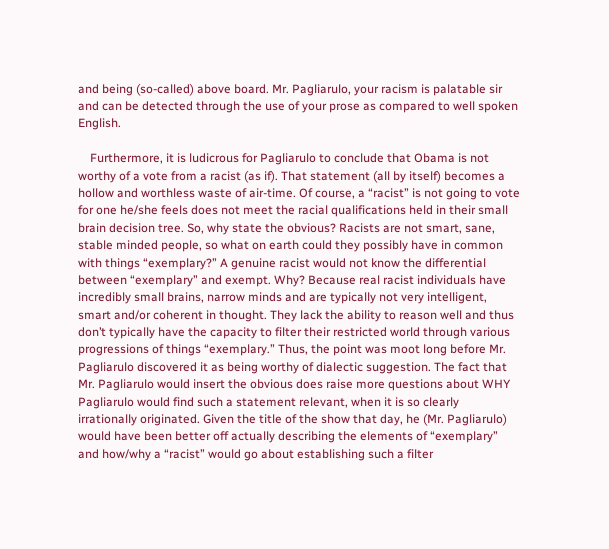and being (so-called) above board. Mr. Pagliarulo, your racism is palatable sir and can be detected through the use of your prose as compared to well spoken English.

    Furthermore, it is ludicrous for Pagliarulo to conclude that Obama is not worthy of a vote from a racist (as if). That statement (all by itself) becomes a hollow and worthless waste of air-time. Of course, a “racist” is not going to vote for one he/she feels does not meet the racial qualifications held in their small brain decision tree. So, why state the obvious? Racists are not smart, sane, stable minded people, so what on earth could they possibly have in common with things “exemplary?” A genuine racist would not know the differential between “exemplary” and exempt. Why? Because real racist individuals have incredibly small brains, narrow minds and are typically not very intelligent, smart and/or coherent in thought. They lack the ability to reason well and thus don’t typically have the capacity to filter their restricted world through various progressions of things “exemplary.” Thus, the point was moot long before Mr. Pagliarulo discovered it as being worthy of dialectic suggestion. The fact that Mr. Pagliarulo would insert the obvious does raise more questions about WHY Pagliarulo would find such a statement relevant, when it is so clearly irrationally originated. Given the title of the show that day, he (Mr. Pagliarulo) would have been better off actually describing the elements of “exemplary” and how/why a “racist” would go about establishing such a filter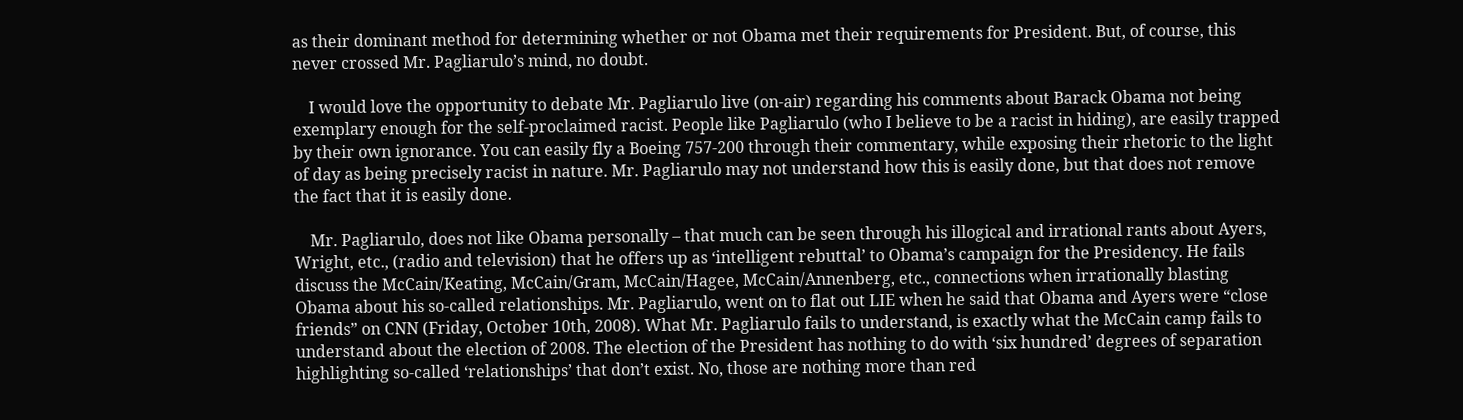as their dominant method for determining whether or not Obama met their requirements for President. But, of course, this never crossed Mr. Pagliarulo’s mind, no doubt.

    I would love the opportunity to debate Mr. Pagliarulo live (on-air) regarding his comments about Barack Obama not being exemplary enough for the self-proclaimed racist. People like Pagliarulo (who I believe to be a racist in hiding), are easily trapped by their own ignorance. You can easily fly a Boeing 757-200 through their commentary, while exposing their rhetoric to the light of day as being precisely racist in nature. Mr. Pagliarulo may not understand how this is easily done, but that does not remove the fact that it is easily done.

    Mr. Pagliarulo, does not like Obama personally – that much can be seen through his illogical and irrational rants about Ayers, Wright, etc., (radio and television) that he offers up as ‘intelligent rebuttal’ to Obama’s campaign for the Presidency. He fails discuss the McCain/Keating, McCain/Gram, McCain/Hagee, McCain/Annenberg, etc., connections when irrationally blasting Obama about his so-called relationships. Mr. Pagliarulo, went on to flat out LIE when he said that Obama and Ayers were “close friends” on CNN (Friday, October 10th, 2008). What Mr. Pagliarulo fails to understand, is exactly what the McCain camp fails to understand about the election of 2008. The election of the President has nothing to do with ‘six hundred’ degrees of separation highlighting so-called ‘relationships’ that don’t exist. No, those are nothing more than red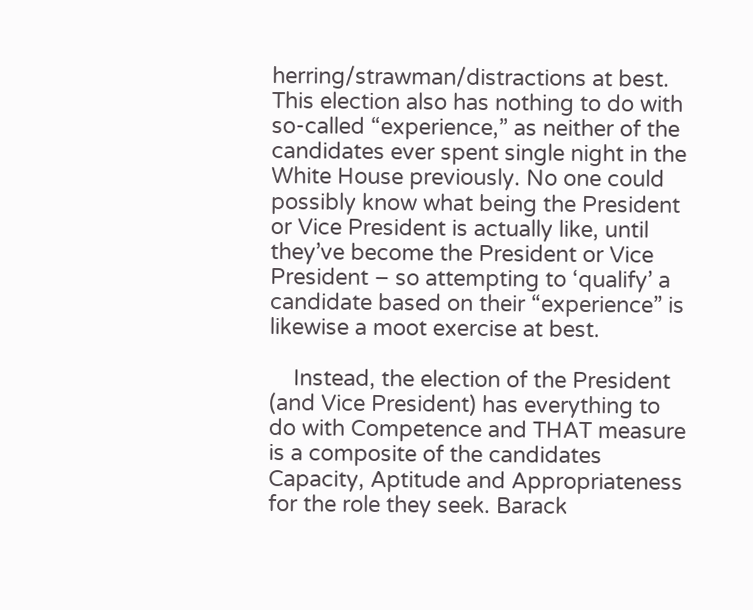herring/strawman/distractions at best. This election also has nothing to do with so-called “experience,” as neither of the candidates ever spent single night in the White House previously. No one could possibly know what being the President or Vice President is actually like, until they’ve become the President or Vice President – so attempting to ‘qualify’ a candidate based on their “experience” is likewise a moot exercise at best.

    Instead, the election of the President (and Vice President) has everything to do with Competence and THAT measure is a composite of the candidates Capacity, Aptitude and Appropriateness for the role they seek. Barack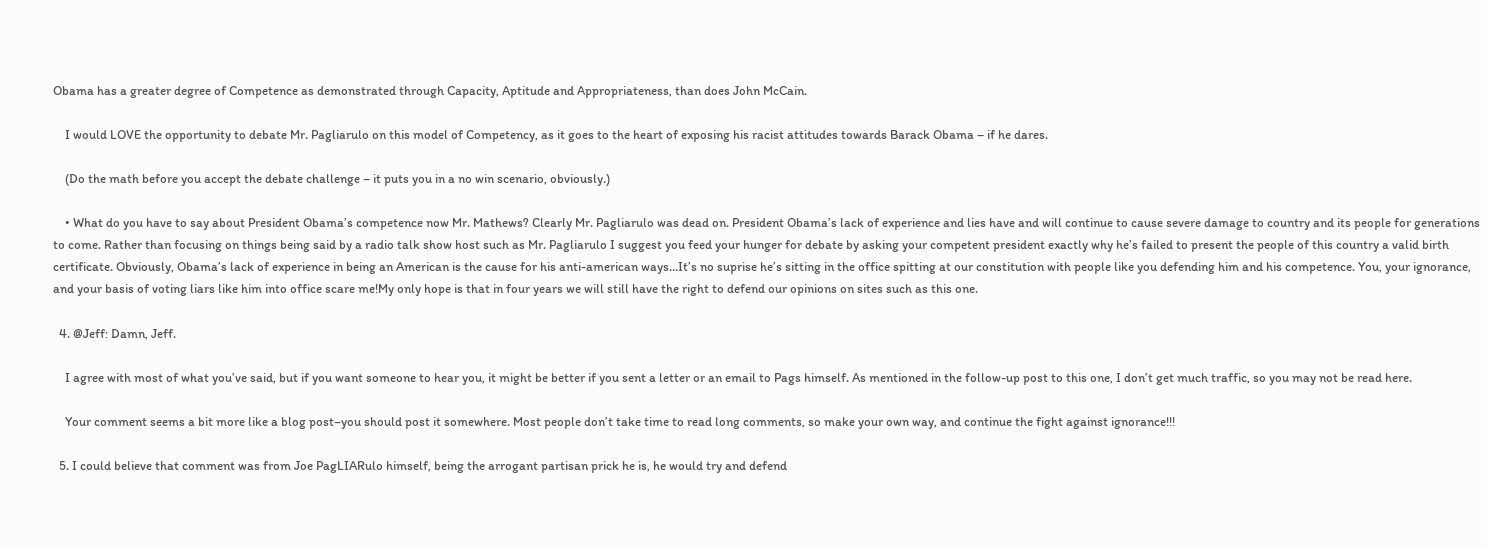Obama has a greater degree of Competence as demonstrated through Capacity, Aptitude and Appropriateness, than does John McCain.

    I would LOVE the opportunity to debate Mr. Pagliarulo on this model of Competency, as it goes to the heart of exposing his racist attitudes towards Barack Obama – if he dares.

    (Do the math before you accept the debate challenge – it puts you in a no win scenario, obviously.)

    • What do you have to say about President Obama’s competence now Mr. Mathews? Clearly Mr. Pagliarulo was dead on. President Obama’s lack of experience and lies have and will continue to cause severe damage to country and its people for generations to come. Rather than focusing on things being said by a radio talk show host such as Mr. Pagliarulo I suggest you feed your hunger for debate by asking your competent president exactly why he’s failed to present the people of this country a valid birth certificate. Obviously, Obama’s lack of experience in being an American is the cause for his anti-american ways…It’s no suprise he’s sitting in the office spitting at our constitution with people like you defending him and his competence. You, your ignorance, and your basis of voting liars like him into office scare me!My only hope is that in four years we will still have the right to defend our opinions on sites such as this one.

  4. @Jeff: Damn, Jeff.

    I agree with most of what you’ve said, but if you want someone to hear you, it might be better if you sent a letter or an email to Pags himself. As mentioned in the follow-up post to this one, I don’t get much traffic, so you may not be read here.

    Your comment seems a bit more like a blog post–you should post it somewhere. Most people don’t take time to read long comments, so make your own way, and continue the fight against ignorance!!!

  5. I could believe that comment was from Joe PagLIARulo himself, being the arrogant partisan prick he is, he would try and defend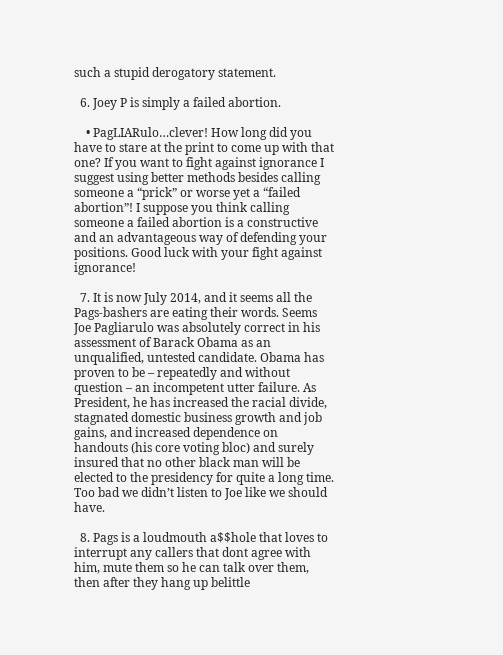such a stupid derogatory statement.

  6. Joey P is simply a failed abortion.

    • PagLIARulo…clever! How long did you have to stare at the print to come up with that one? If you want to fight against ignorance I suggest using better methods besides calling someone a “prick” or worse yet a “failed abortion”! I suppose you think calling someone a failed abortion is a constructive and an advantageous way of defending your positions. Good luck with your fight against ignorance!

  7. It is now July 2014, and it seems all the Pags-bashers are eating their words. Seems Joe Pagliarulo was absolutely correct in his assessment of Barack Obama as an unqualified, untested candidate. Obama has proven to be – repeatedly and without question – an incompetent utter failure. As President, he has increased the racial divide, stagnated domestic business growth and job gains, and increased dependence on handouts (his core voting bloc) and surely insured that no other black man will be elected to the presidency for quite a long time. Too bad we didn’t listen to Joe like we should have.

  8. Pags is a loudmouth a$$hole that loves to interrupt any callers that dont agree with him, mute them so he can talk over them, then after they hang up belittle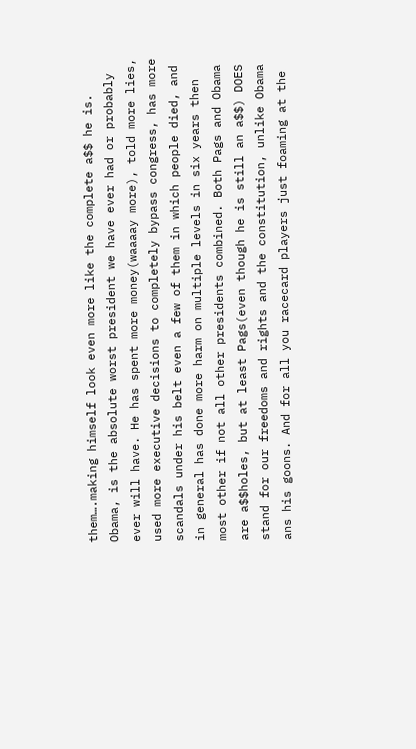them….making himself look even more like the complete a$$ he is. Obama, is the absolute worst president we have ever had or probably ever will have. He has spent more money(waaaay more), told more lies, used more executive decisions to completely bypass congress, has more scandals under his belt even a few of them in which people died, and in general has done more harm on multiple levels in six years then most other if not all other presidents combined. Both Pags and Obama are a$$holes, but at least Pags(even though he is still an a$$) DOES stand for our freedoms and rights and the constitution, unlike Obama ans his goons. And for all you racecard players just foaming at the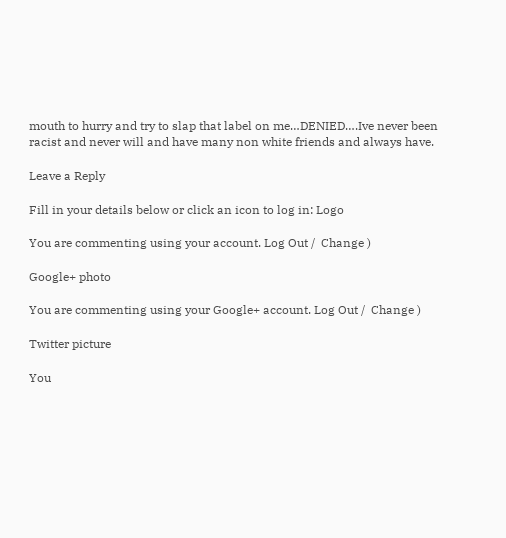mouth to hurry and try to slap that label on me…DENIED….Ive never been racist and never will and have many non white friends and always have.

Leave a Reply

Fill in your details below or click an icon to log in: Logo

You are commenting using your account. Log Out /  Change )

Google+ photo

You are commenting using your Google+ account. Log Out /  Change )

Twitter picture

You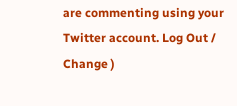are commenting using your Twitter account. Log Out /  Change )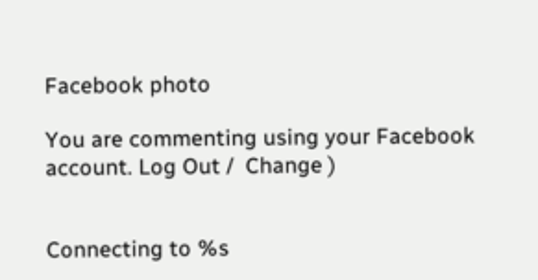Facebook photo

You are commenting using your Facebook account. Log Out /  Change )


Connecting to %s